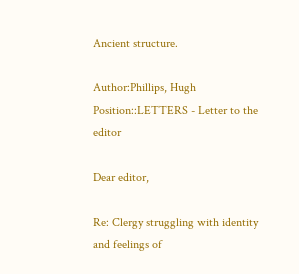Ancient structure.

Author:Phillips, Hugh
Position::LETTERS - Letter to the editor

Dear editor,

Re: Clergy struggling with identity and feelings of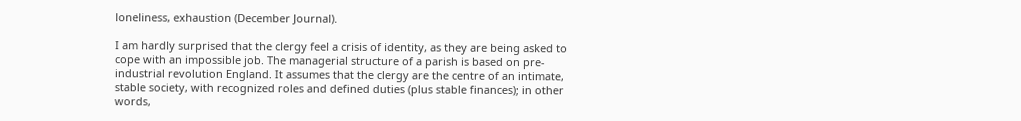loneliness, exhaustion (December Journal).

I am hardly surprised that the clergy feel a crisis of identity, as they are being asked to cope with an impossible job. The managerial structure of a parish is based on pre-industrial revolution England. It assumes that the clergy are the centre of an intimate, stable society, with recognized roles and defined duties (plus stable finances); in other words,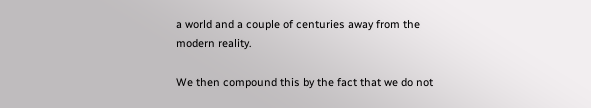a world and a couple of centuries away from the modern reality.

We then compound this by the fact that we do not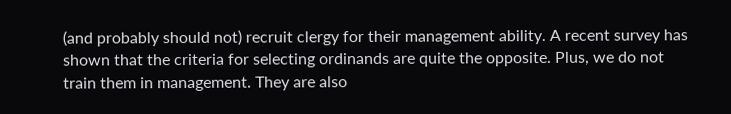(and probably should not) recruit clergy for their management ability. A recent survey has shown that the criteria for selecting ordinands are quite the opposite. Plus, we do not train them in management. They are also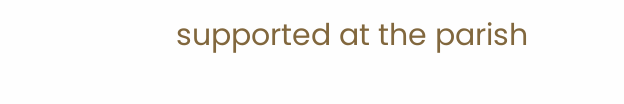supported at the parish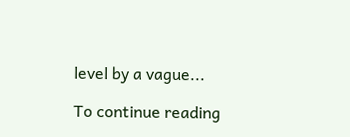level by a vague...

To continue reading